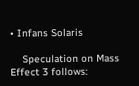• Infans Solaris

    Speculation on Mass Effect 3 follows: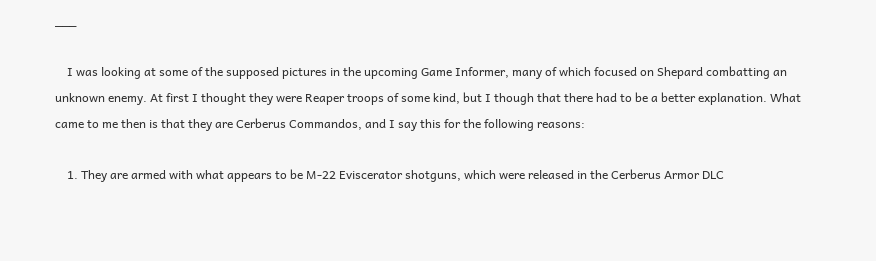___

    I was looking at some of the supposed pictures in the upcoming Game Informer, many of which focused on Shepard combatting an unknown enemy. At first I thought they were Reaper troops of some kind, but I though that there had to be a better explanation. What came to me then is that they are Cerberus Commandos, and I say this for the following reasons:

    1. They are armed with what appears to be M-22 Eviscerator shotguns, which were released in the Cerberus Armor DLC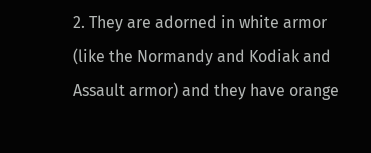2. They are adorned in white armor (like the Normandy and Kodiak and Assault armor) and they have orange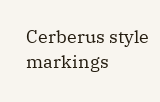Cerberus style markings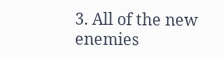3. All of the new enemies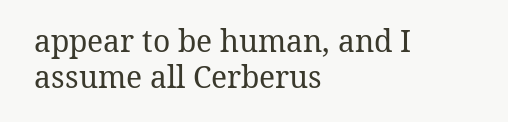appear to be human, and I assume all Cerberus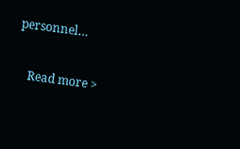personnel…

    Read more >